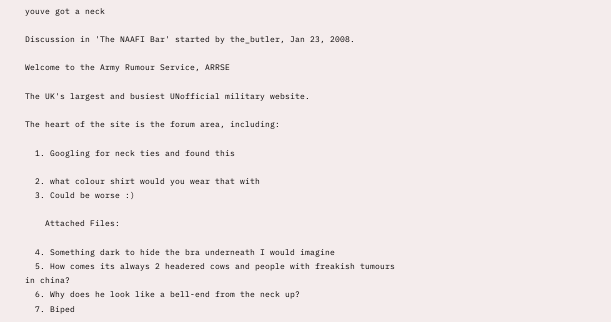youve got a neck

Discussion in 'The NAAFI Bar' started by the_butler, Jan 23, 2008.

Welcome to the Army Rumour Service, ARRSE

The UK's largest and busiest UNofficial military website.

The heart of the site is the forum area, including:

  1. Googling for neck ties and found this

  2. what colour shirt would you wear that with
  3. Could be worse :)

    Attached Files:

  4. Something dark to hide the bra underneath I would imagine
  5. How comes its always 2 headered cows and people with freakish tumours in china?
  6. Why does he look like a bell-end from the neck up?
  7. Biped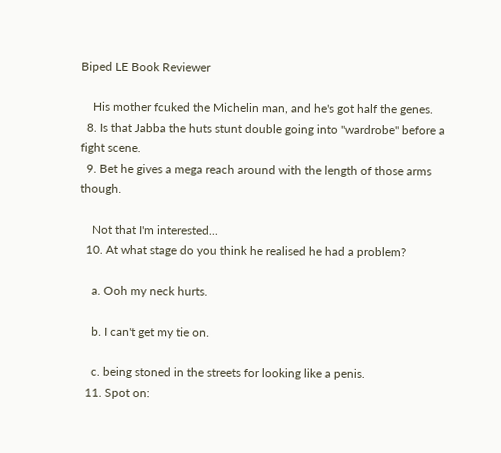Biped LE Book Reviewer

    His mother fcuked the Michelin man, and he's got half the genes.
  8. Is that Jabba the huts stunt double going into "wardrobe" before a fight scene.
  9. Bet he gives a mega reach around with the length of those arms though.

    Not that I'm interested...
  10. At what stage do you think he realised he had a problem?

    a. Ooh my neck hurts.

    b. I can't get my tie on.

    c. being stoned in the streets for looking like a penis.
  11. Spot on: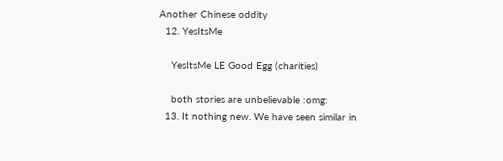Another Chinese oddity
  12. YesItsMe

    YesItsMe LE Good Egg (charities)

    both stories are unbelievable :omg:
  13. It nothing new. We have seen similar in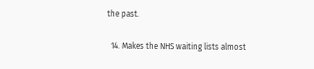the past.

  14. Makes the NHS waiting lists almost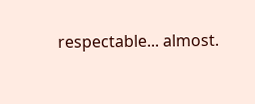respectable... almost.